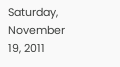Saturday, November 19, 2011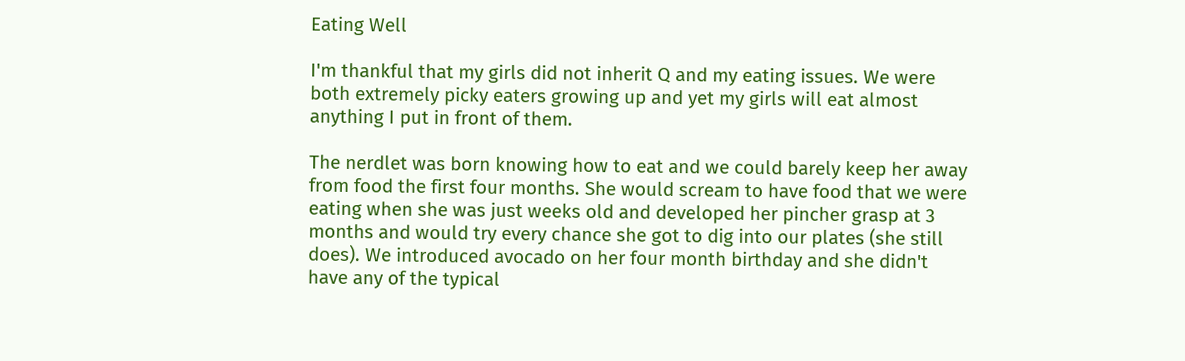Eating Well

I'm thankful that my girls did not inherit Q and my eating issues. We were both extremely picky eaters growing up and yet my girls will eat almost anything I put in front of them.

The nerdlet was born knowing how to eat and we could barely keep her away from food the first four months. She would scream to have food that we were eating when she was just weeks old and developed her pincher grasp at 3 months and would try every chance she got to dig into our plates (she still does). We introduced avocado on her four month birthday and she didn't have any of the typical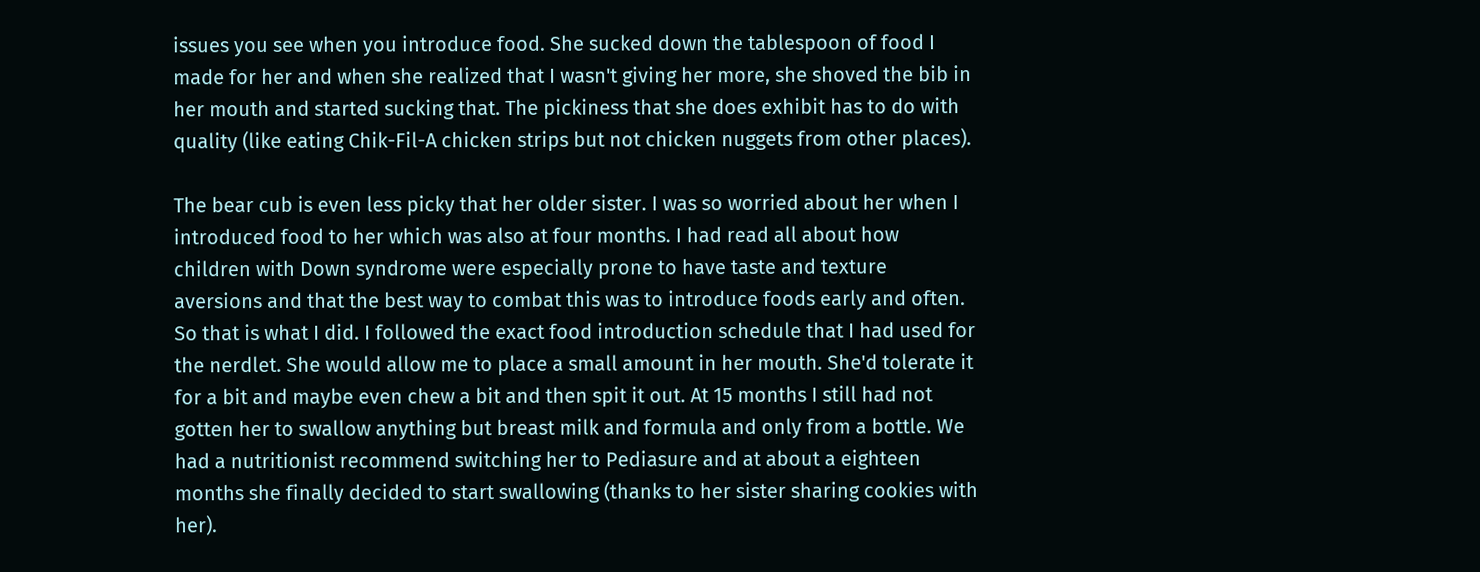issues you see when you introduce food. She sucked down the tablespoon of food I made for her and when she realized that I wasn't giving her more, she shoved the bib in her mouth and started sucking that. The pickiness that she does exhibit has to do with quality (like eating Chik-Fil-A chicken strips but not chicken nuggets from other places).

The bear cub is even less picky that her older sister. I was so worried about her when I introduced food to her which was also at four months. I had read all about how children with Down syndrome were especially prone to have taste and texture aversions and that the best way to combat this was to introduce foods early and often. So that is what I did. I followed the exact food introduction schedule that I had used for the nerdlet. She would allow me to place a small amount in her mouth. She'd tolerate it for a bit and maybe even chew a bit and then spit it out. At 15 months I still had not gotten her to swallow anything but breast milk and formula and only from a bottle. We had a nutritionist recommend switching her to Pediasure and at about a eighteen months she finally decided to start swallowing (thanks to her sister sharing cookies with her).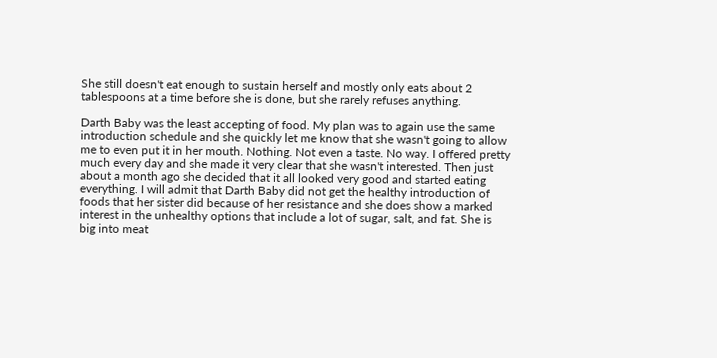She still doesn't eat enough to sustain herself and mostly only eats about 2 tablespoons at a time before she is done, but she rarely refuses anything.

Darth Baby was the least accepting of food. My plan was to again use the same introduction schedule and she quickly let me know that she wasn't going to allow me to even put it in her mouth. Nothing. Not even a taste. No way. I offered pretty much every day and she made it very clear that she wasn't interested. Then just about a month ago she decided that it all looked very good and started eating everything. I will admit that Darth Baby did not get the healthy introduction of foods that her sister did because of her resistance and she does show a marked interest in the unhealthy options that include a lot of sugar, salt, and fat. She is big into meat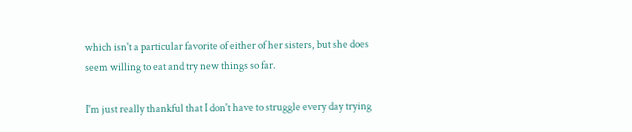which isn't a particular favorite of either of her sisters, but she does seem willing to eat and try new things so far.

I'm just really thankful that I don't have to struggle every day trying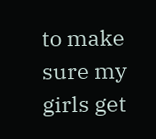to make sure my girls get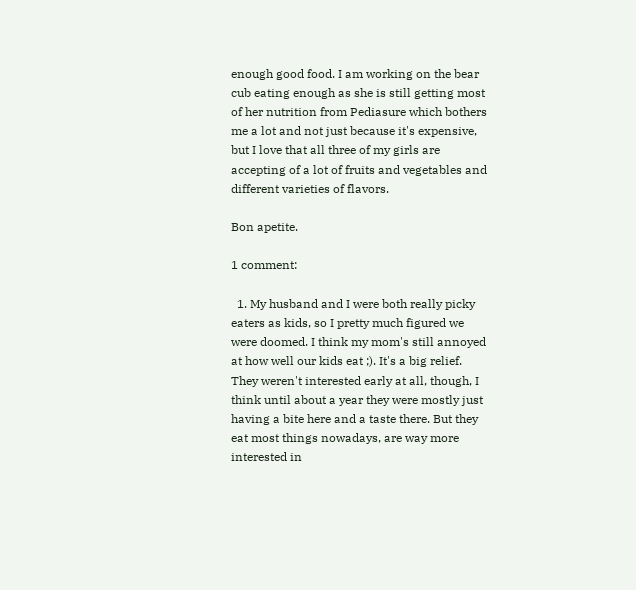enough good food. I am working on the bear cub eating enough as she is still getting most of her nutrition from Pediasure which bothers me a lot and not just because it's expensive, but I love that all three of my girls are accepting of a lot of fruits and vegetables and different varieties of flavors.

Bon apetite.

1 comment:

  1. My husband and I were both really picky eaters as kids, so I pretty much figured we were doomed. I think my mom's still annoyed at how well our kids eat ;). It's a big relief. They weren't interested early at all, though, I think until about a year they were mostly just having a bite here and a taste there. But they eat most things nowadays, are way more interested in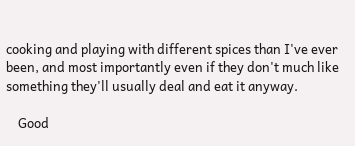cooking and playing with different spices than I've ever been, and most importantly even if they don't much like something they'll usually deal and eat it anyway.

    Good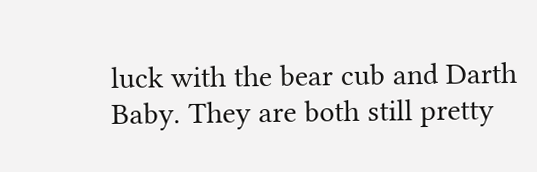luck with the bear cub and Darth Baby. They are both still pretty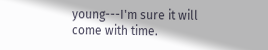young---I'm sure it will come with time.